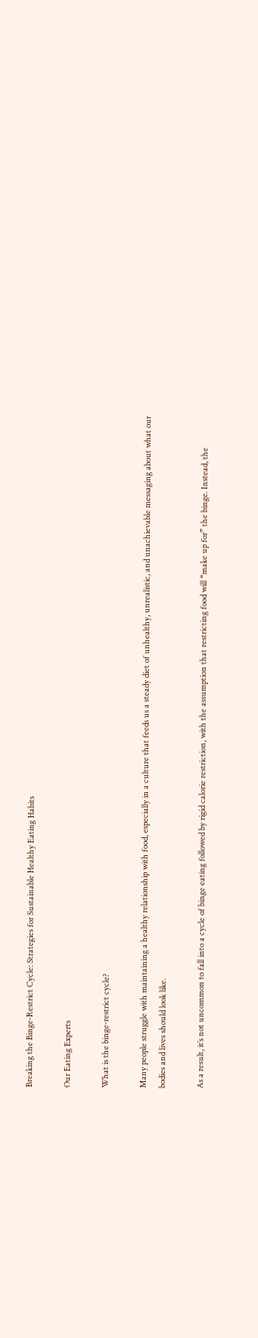Breaking the Binge-Restrict Cycle: Strategies for Sustainable Healthy Eating Habits

Our Eating Experts

What is the binge-restrict cycle?

Many people struggle with maintaining a healthy relationship with food, especially in a culture that feeds us a steady diet of unhealthy, unrealistic, and unachievable messaging about what our bodies and lives should look like.

As a result, it’s not uncommon to fall into a cycle of binge eating followed by rigid calorie restriction, with the assumption that restricting food will “make up for” the binge. Instead, the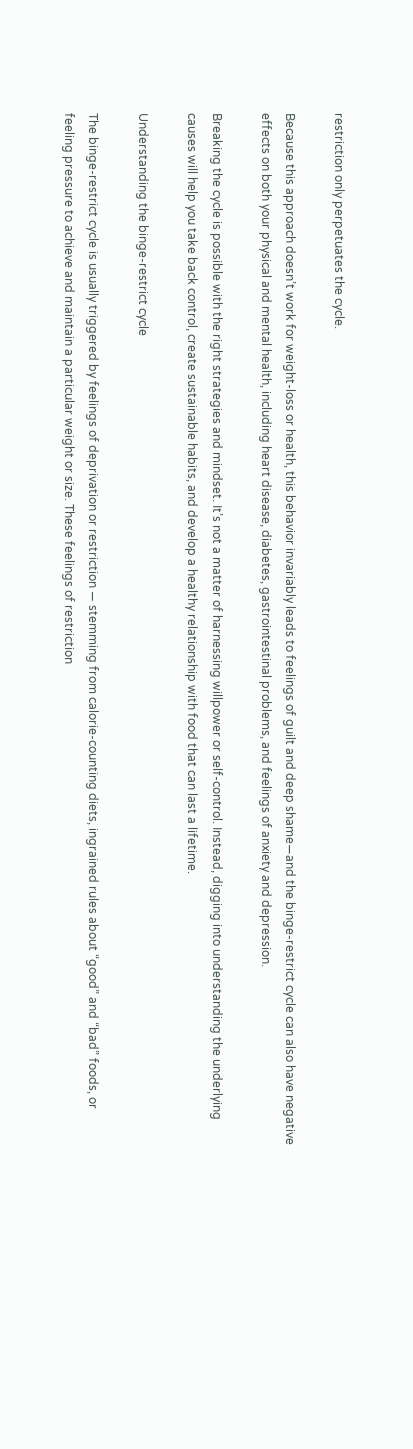restriction only perpetuates the cycle.

Because this approach doesn’t work for weight-loss or health, this behavior invariably leads to feelings of guilt and deep shame—and the binge-restrict cycle can also have negative effects on both your physical and mental health, including heart disease, diabetes, gastrointestinal problems, and feelings of anxiety and depression.

Breaking the cycle is possible with the right strategies and mindset. It’s not a matter of harnessing willpower or self-control. Instead, digging into understanding the underlying causes will help you take back control, create sustainable habits, and develop a healthy relationship with food that can last a lifetime.

Understanding the binge-restrict cycle

The binge-restrict cycle is usually triggered by feelings of deprivation or restriction — stemming from calorie-counting diets, ingrained rules about “good” and “bad” foods, or feeling pressure to achieve and maintain a particular weight or size. These feelings of restriction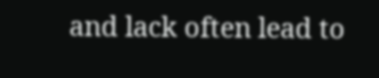and lack often lead to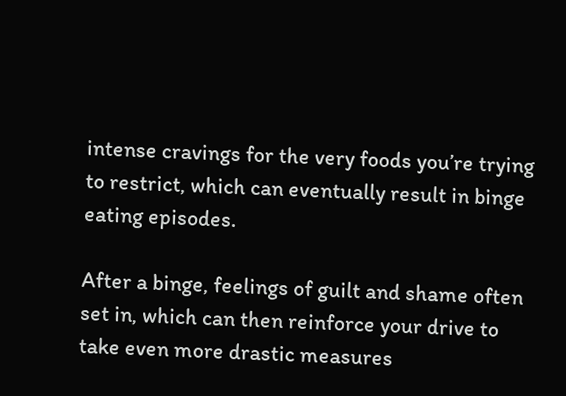intense cravings for the very foods you’re trying to restrict, which can eventually result in binge eating episodes.

After a binge, feelings of guilt and shame often set in, which can then reinforce your drive to take even more drastic measures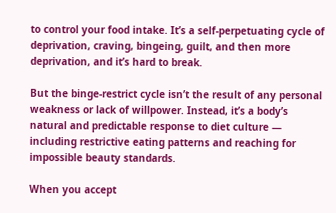to control your food intake. It’s a self-perpetuating cycle of deprivation, craving, bingeing, guilt, and then more deprivation, and it’s hard to break.

But the binge-restrict cycle isn’t the result of any personal weakness or lack of willpower. Instead, it’s a body’s natural and predictable response to diet culture — including restrictive eating patterns and reaching for impossible beauty standards.

When you accept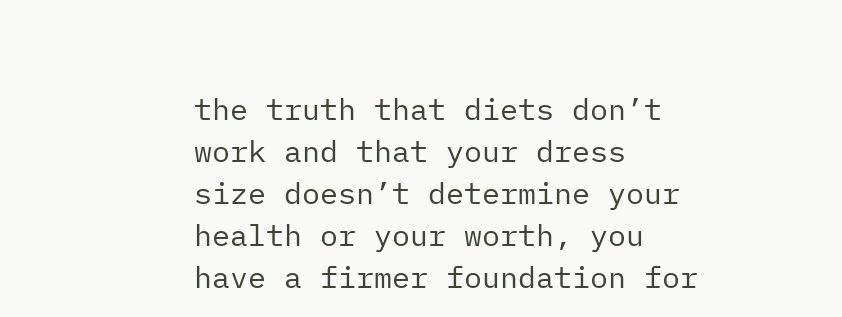the truth that diets don’t work and that your dress size doesn’t determine your health or your worth, you have a firmer foundation for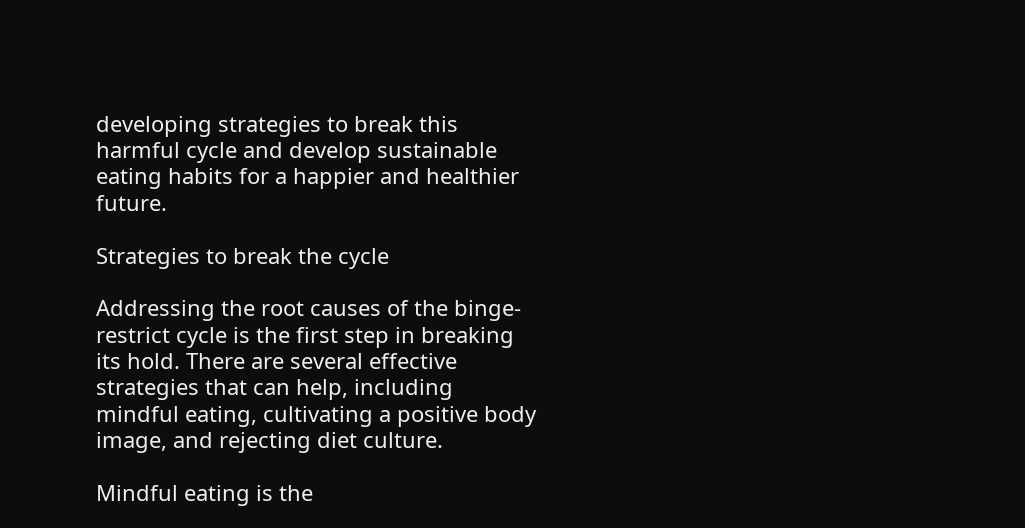developing strategies to break this harmful cycle and develop sustainable eating habits for a happier and healthier future.

Strategies to break the cycle

Addressing the root causes of the binge-restrict cycle is the first step in breaking its hold. There are several effective strategies that can help, including mindful eating, cultivating a positive body image, and rejecting diet culture.

Mindful eating is the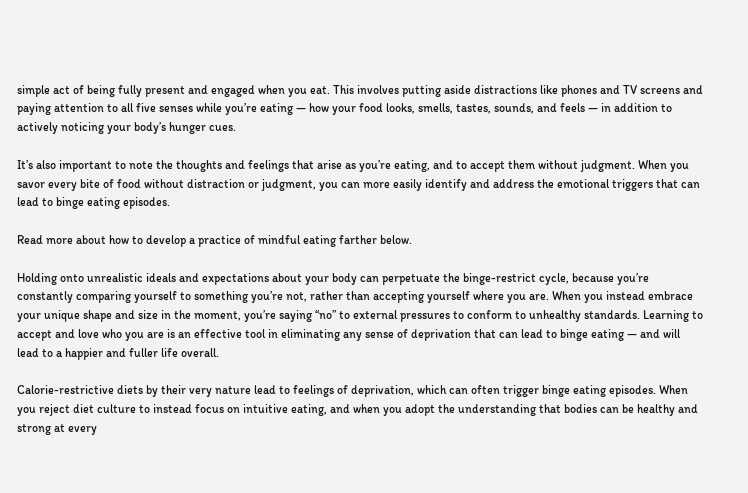simple act of being fully present and engaged when you eat. This involves putting aside distractions like phones and TV screens and paying attention to all five senses while you’re eating — how your food looks, smells, tastes, sounds, and feels — in addition to actively noticing your body’s hunger cues.

It’s also important to note the thoughts and feelings that arise as you’re eating, and to accept them without judgment. When you savor every bite of food without distraction or judgment, you can more easily identify and address the emotional triggers that can lead to binge eating episodes.

Read more about how to develop a practice of mindful eating farther below.

Holding onto unrealistic ideals and expectations about your body can perpetuate the binge-restrict cycle, because you’re constantly comparing yourself to something you’re not, rather than accepting yourself where you are. When you instead embrace your unique shape and size in the moment, you’re saying “no” to external pressures to conform to unhealthy standards. Learning to accept and love who you are is an effective tool in eliminating any sense of deprivation that can lead to binge eating — and will lead to a happier and fuller life overall.

Calorie-restrictive diets by their very nature lead to feelings of deprivation, which can often trigger binge eating episodes. When you reject diet culture to instead focus on intuitive eating, and when you adopt the understanding that bodies can be healthy and strong at every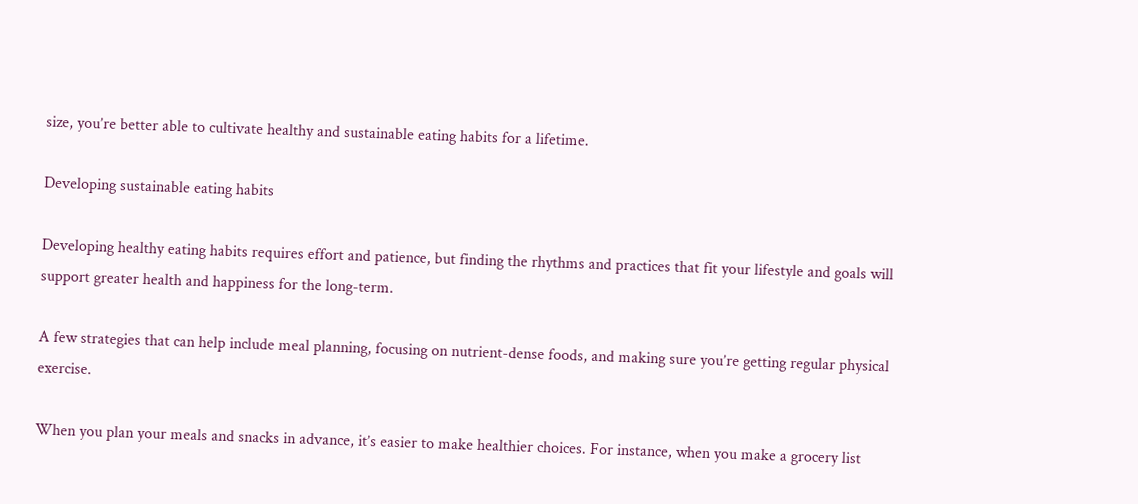size, you’re better able to cultivate healthy and sustainable eating habits for a lifetime.

Developing sustainable eating habits

Developing healthy eating habits requires effort and patience, but finding the rhythms and practices that fit your lifestyle and goals will support greater health and happiness for the long-term.

A few strategies that can help include meal planning, focusing on nutrient-dense foods, and making sure you’re getting regular physical exercise.

When you plan your meals and snacks in advance, it’s easier to make healthier choices. For instance, when you make a grocery list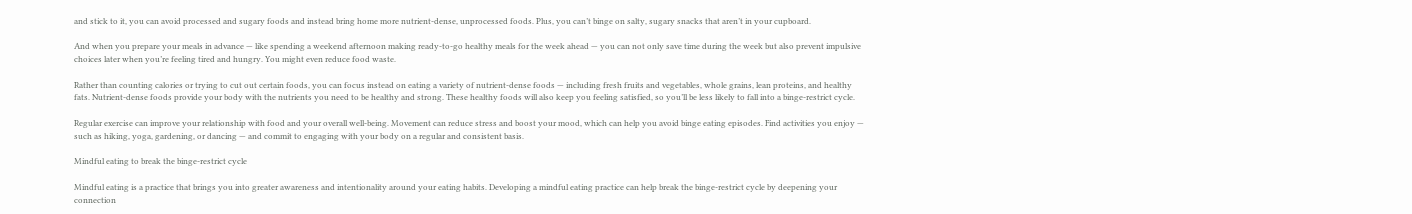and stick to it, you can avoid processed and sugary foods and instead bring home more nutrient-dense, unprocessed foods. Plus, you can’t binge on salty, sugary snacks that aren’t in your cupboard.

And when you prepare your meals in advance — like spending a weekend afternoon making ready-to-go healthy meals for the week ahead — you can not only save time during the week but also prevent impulsive choices later when you’re feeling tired and hungry. You might even reduce food waste.

Rather than counting calories or trying to cut out certain foods, you can focus instead on eating a variety of nutrient-dense foods — including fresh fruits and vegetables, whole grains, lean proteins, and healthy fats. Nutrient-dense foods provide your body with the nutrients you need to be healthy and strong. These healthy foods will also keep you feeling satisfied, so you’ll be less likely to fall into a binge-restrict cycle.

Regular exercise can improve your relationship with food and your overall well-being. Movement can reduce stress and boost your mood, which can help you avoid binge eating episodes. Find activities you enjoy — such as hiking, yoga, gardening, or dancing — and commit to engaging with your body on a regular and consistent basis.

Mindful eating to break the binge-restrict cycle

Mindful eating is a practice that brings you into greater awareness and intentionality around your eating habits. Developing a mindful eating practice can help break the binge-restrict cycle by deepening your connection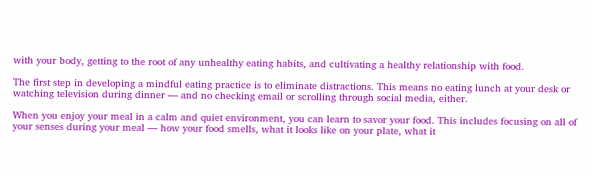with your body, getting to the root of any unhealthy eating habits, and cultivating a healthy relationship with food.

The first step in developing a mindful eating practice is to eliminate distractions. This means no eating lunch at your desk or watching television during dinner — and no checking email or scrolling through social media, either.

When you enjoy your meal in a calm and quiet environment, you can learn to savor your food. This includes focusing on all of your senses during your meal — how your food smells, what it looks like on your plate, what it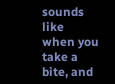sounds like when you take a bite, and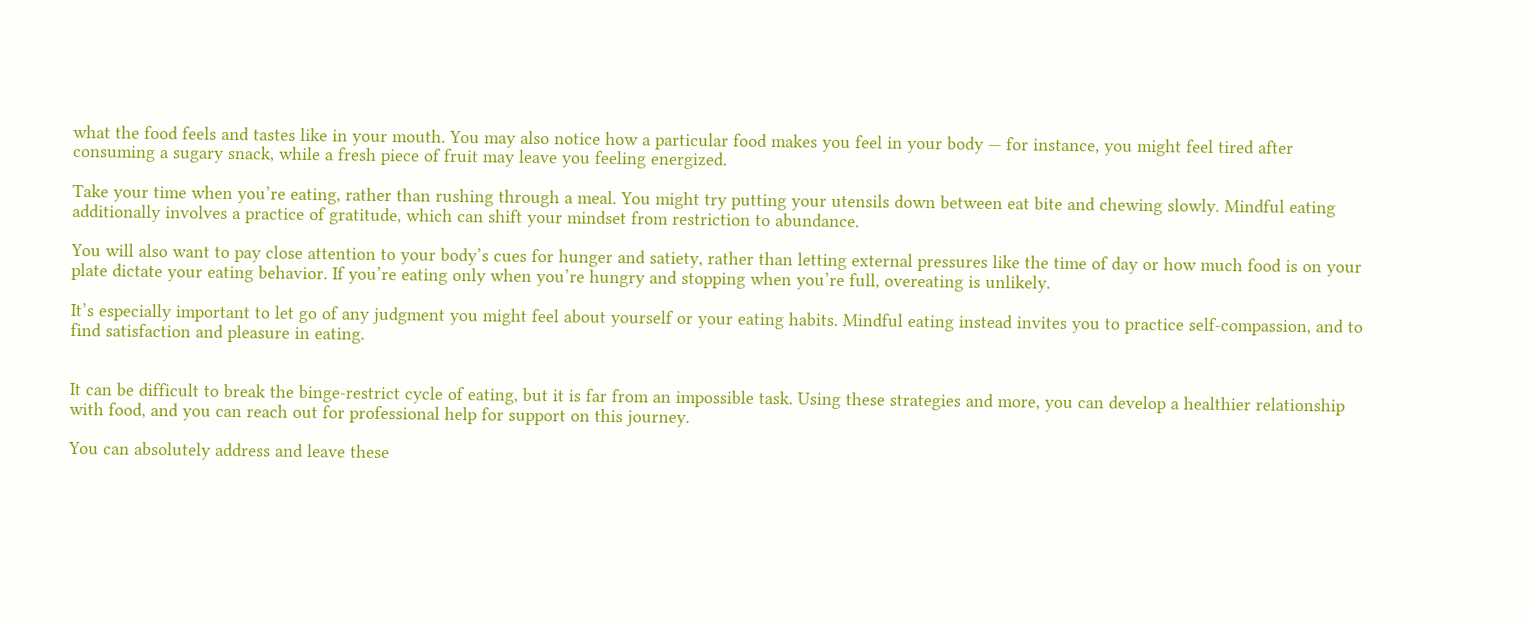what the food feels and tastes like in your mouth. You may also notice how a particular food makes you feel in your body — for instance, you might feel tired after consuming a sugary snack, while a fresh piece of fruit may leave you feeling energized.

Take your time when you’re eating, rather than rushing through a meal. You might try putting your utensils down between eat bite and chewing slowly. Mindful eating additionally involves a practice of gratitude, which can shift your mindset from restriction to abundance.

You will also want to pay close attention to your body’s cues for hunger and satiety, rather than letting external pressures like the time of day or how much food is on your plate dictate your eating behavior. If you’re eating only when you’re hungry and stopping when you’re full, overeating is unlikely.

It’s especially important to let go of any judgment you might feel about yourself or your eating habits. Mindful eating instead invites you to practice self-compassion, and to find satisfaction and pleasure in eating.


It can be difficult to break the binge-restrict cycle of eating, but it is far from an impossible task. Using these strategies and more, you can develop a healthier relationship with food, and you can reach out for professional help for support on this journey.

You can absolutely address and leave these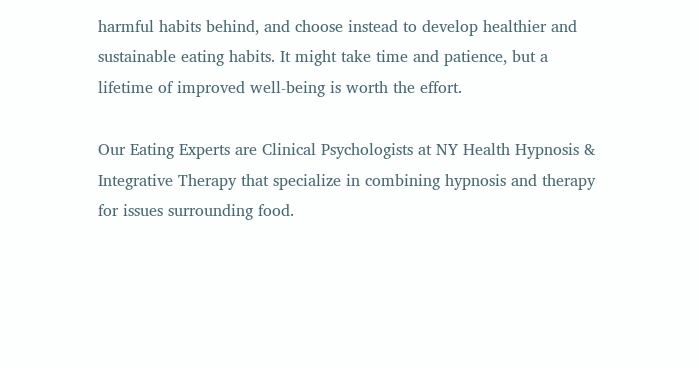harmful habits behind, and choose instead to develop healthier and sustainable eating habits. It might take time and patience, but a lifetime of improved well-being is worth the effort.

Our Eating Experts are Clinical Psychologists at NY Health Hypnosis & Integrative Therapy that specialize in combining hypnosis and therapy for issues surrounding food.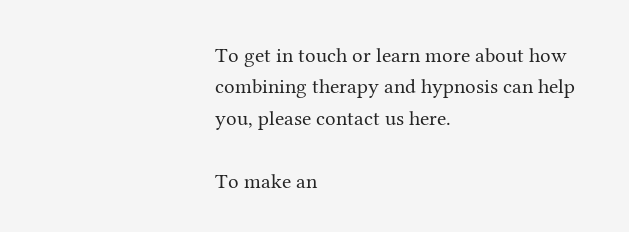To get in touch or learn more about how combining therapy and hypnosis can help you, please contact us here.

To make an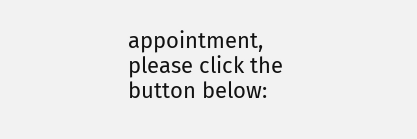appointment, please click the button below: